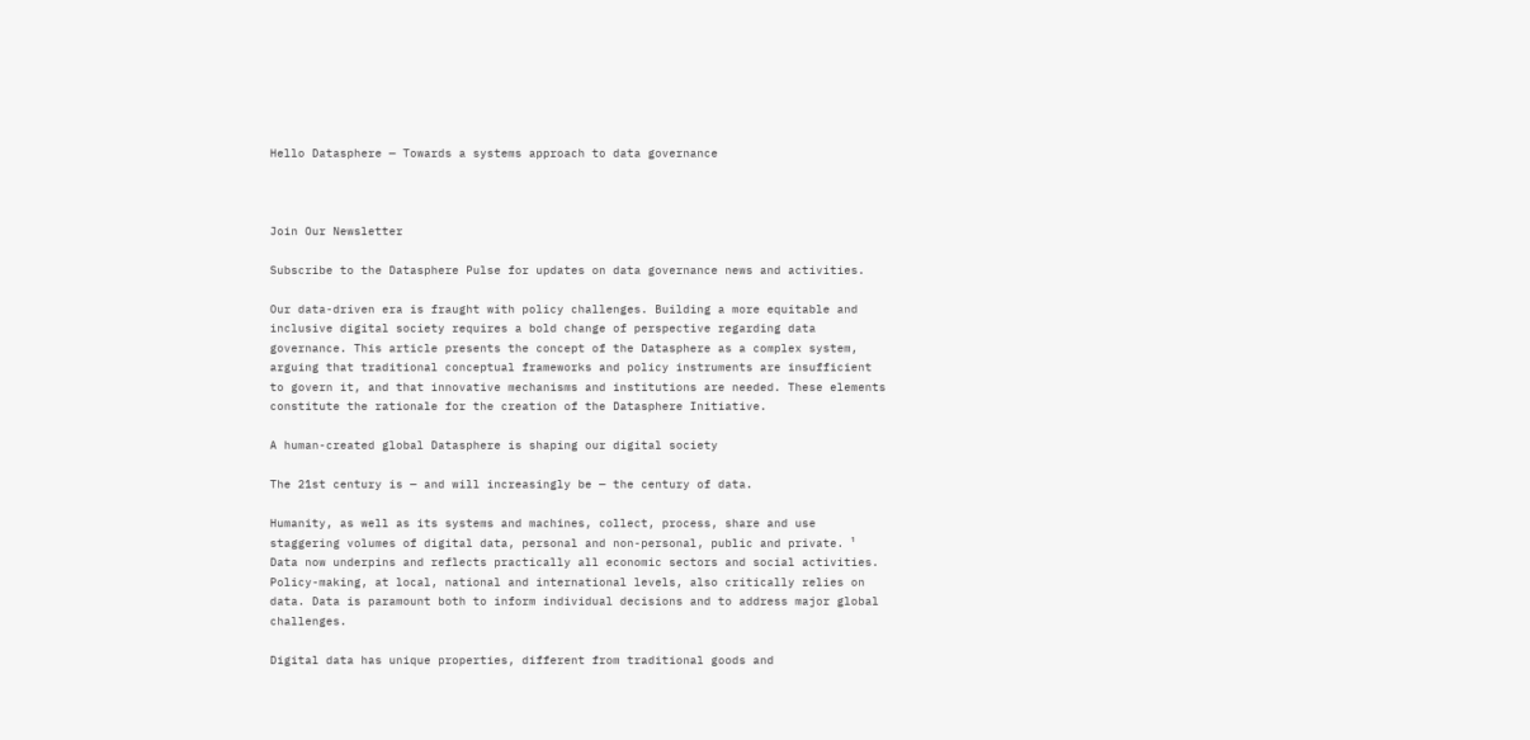Hello Datasphere — Towards a systems approach to data governance



Join Our Newsletter

Subscribe to the Datasphere Pulse for updates on data governance news and activities.

Our data-driven era is fraught with policy challenges. Building a more equitable and inclusive digital society requires a bold change of perspective regarding data governance. This article presents the concept of the Datasphere as a complex system, arguing that traditional conceptual frameworks and policy instruments are insufficient to govern it, and that innovative mechanisms and institutions are needed. These elements constitute the rationale for the creation of the Datasphere Initiative.

A human-created global Datasphere is shaping our digital society

The 21st century is — and will increasingly be — the century of data.

Humanity, as well as its systems and machines, collect, process, share and use staggering volumes of digital data, personal and non-personal, public and private. ¹  Data now underpins and reflects practically all economic sectors and social activities. Policy-making, at local, national and international levels, also critically relies on data. Data is paramount both to inform individual decisions and to address major global challenges.

Digital data has unique properties, different from traditional goods and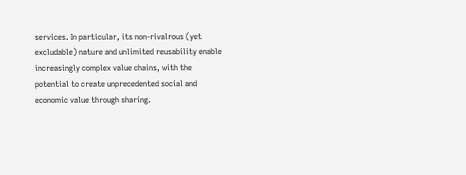services. In particular, its non-rivalrous (yet excludable) nature and unlimited reusability enable increasingly complex value chains, with the potential to create unprecedented social and economic value through sharing.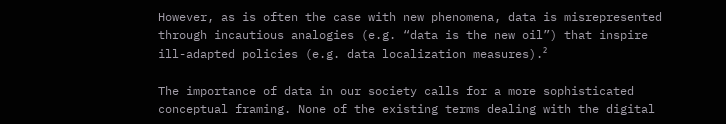However, as is often the case with new phenomena, data is misrepresented through incautious analogies (e.g. “data is the new oil”) that inspire ill-adapted policies (e.g. data localization measures).²

The importance of data in our society calls for a more sophisticated conceptual framing. None of the existing terms dealing with the digital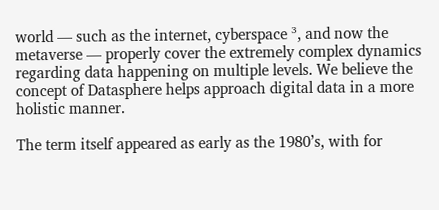world — such as the internet, cyberspace ³, and now the metaverse — properly cover the extremely complex dynamics regarding data happening on multiple levels. We believe the concept of Datasphere helps approach digital data in a more holistic manner.

The term itself appeared as early as the 1980’s, with for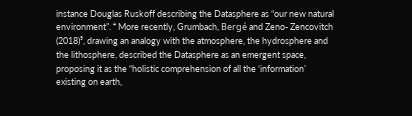instance Douglas Ruskoff describing the Datasphere as “our new natural environment”. ⁴ More recently, Grumbach, Bergé and Zeno- Zencovitch (2018)⁵, drawing an analogy with the atmosphere, the hydrosphere and the lithosphere, described the Datasphere as an emergent space, proposing it as the “holistic comprehension of all the ‘information’ existing on earth,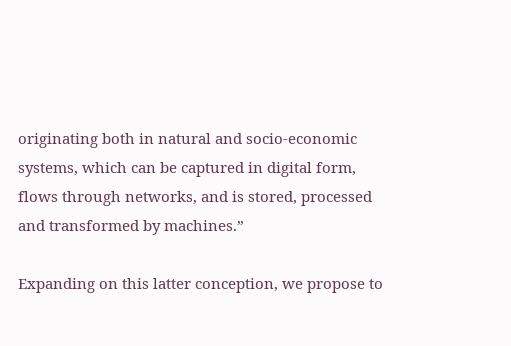originating both in natural and socio-economic systems, which can be captured in digital form, flows through networks, and is stored, processed and transformed by machines.”

Expanding on this latter conception, we propose to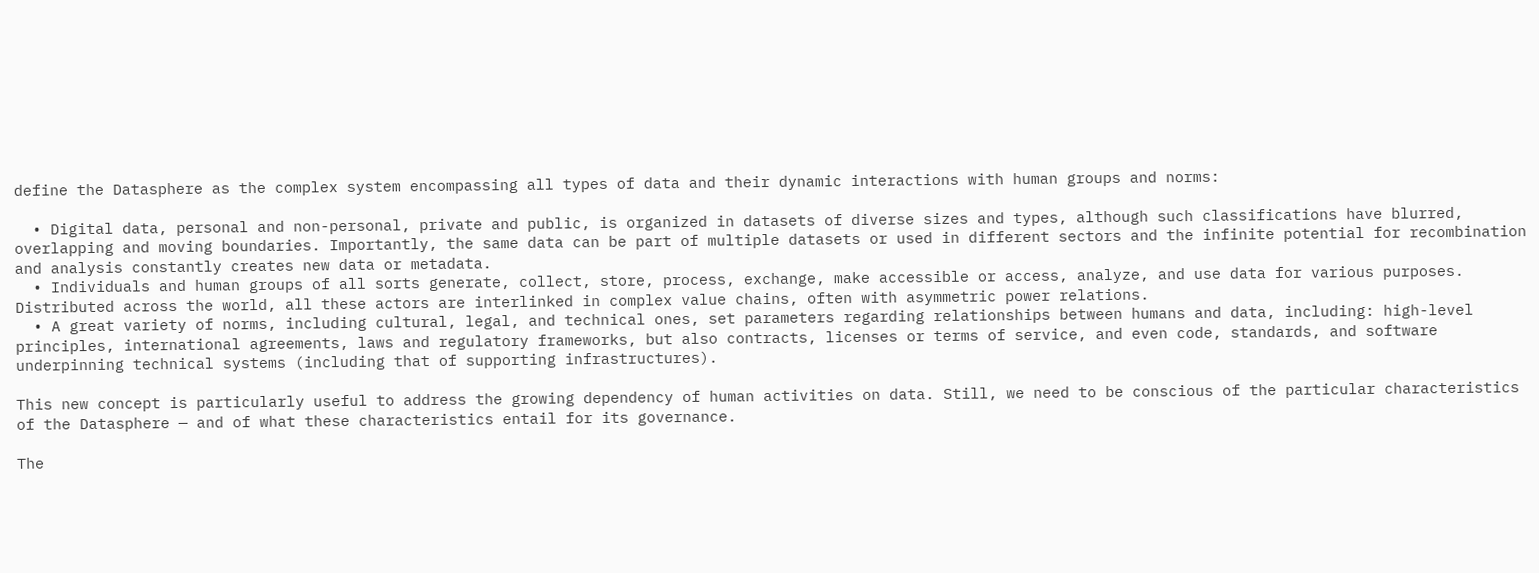define the Datasphere as the complex system encompassing all types of data and their dynamic interactions with human groups and norms:

  • Digital data, personal and non-personal, private and public, is organized in datasets of diverse sizes and types, although such classifications have blurred, overlapping and moving boundaries. Importantly, the same data can be part of multiple datasets or used in different sectors and the infinite potential for recombination and analysis constantly creates new data or metadata.
  • Individuals and human groups of all sorts generate, collect, store, process, exchange, make accessible or access, analyze, and use data for various purposes. Distributed across the world, all these actors are interlinked in complex value chains, often with asymmetric power relations.
  • A great variety of norms, including cultural, legal, and technical ones, set parameters regarding relationships between humans and data, including: high-level principles, international agreements, laws and regulatory frameworks, but also contracts, licenses or terms of service, and even code, standards, and software underpinning technical systems (including that of supporting infrastructures).

This new concept is particularly useful to address the growing dependency of human activities on data. Still, we need to be conscious of the particular characteristics of the Datasphere — and of what these characteristics entail for its governance.

The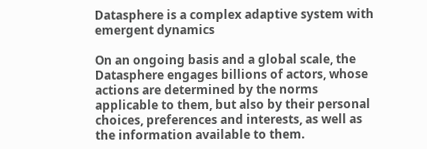Datasphere is a complex adaptive system with emergent dynamics

On an ongoing basis and a global scale, the Datasphere engages billions of actors, whose actions are determined by the norms applicable to them, but also by their personal choices, preferences and interests, as well as the information available to them.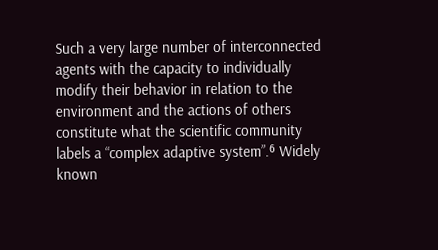Such a very large number of interconnected agents with the capacity to individually modify their behavior in relation to the environment and the actions of others constitute what the scientific community labels a “complex adaptive system”.⁶ Widely known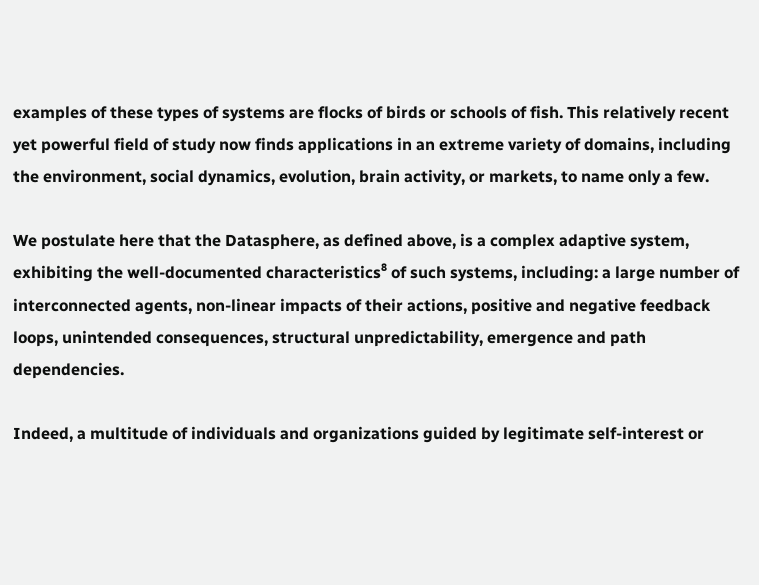examples of these types of systems are flocks of birds or schools of fish. This relatively recent yet powerful field of study now finds applications in an extreme variety of domains, including the environment, social dynamics, evolution, brain activity, or markets, to name only a few.

We postulate here that the Datasphere, as defined above, is a complex adaptive system, exhibiting the well-documented characteristics⁸ of such systems, including: a large number of interconnected agents, non-linear impacts of their actions, positive and negative feedback loops, unintended consequences, structural unpredictability, emergence and path dependencies.

Indeed, a multitude of individuals and organizations guided by legitimate self-interest or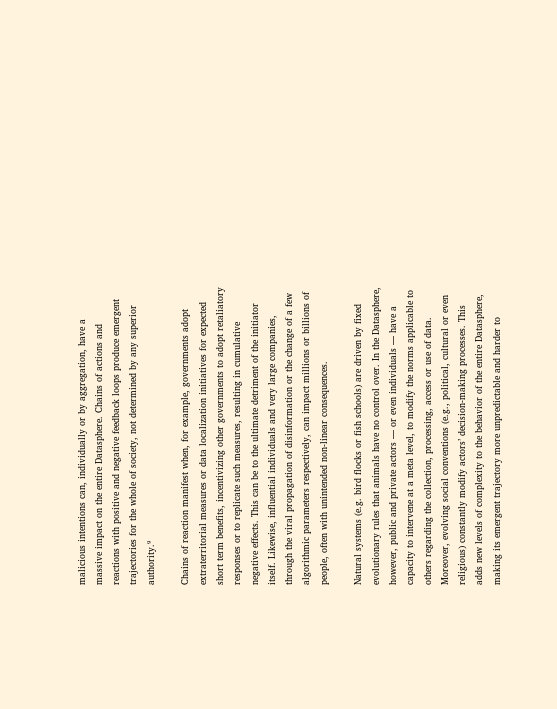malicious intentions can, individually or by aggregation, have a massive impact on the entire Datasphere. Chains of actions and reactions with positive and negative feedback loops produce emergent trajectories for the whole of society, not determined by any superior authority.⁹

Chains of reaction manifest when, for example, governments adopt extraterritorial measures or data localization initiatives for expected short term benefits, incentivizing other governments to adopt retaliatory responses or to replicate such measures, resulting in cumulative negative effects. This can be to the ultimate detriment of the initiator itself. Likewise, influential individuals and very large companies, through the viral propagation of disinformation or the change of a few algorithmic parameters respectively, can impact millions or billions of people, often with unintended non-linear consequences.

Natural systems (e.g. bird flocks or fish schools) are driven by fixed evolutionary rules that animals have no control over. In the Datasphere, however, public and private actors — or even individuals — have a capacity to intervene at a meta level, to modify the norms applicable to others regarding the collection, processing, access or use of data. Moreover, evolving social conventions (e.g., political, cultural or even religious) constantly modify actors’ decision-making processes. This adds new levels of complexity to the behavior of the entire Datasphere, making its emergent trajectory more unpredictable and harder to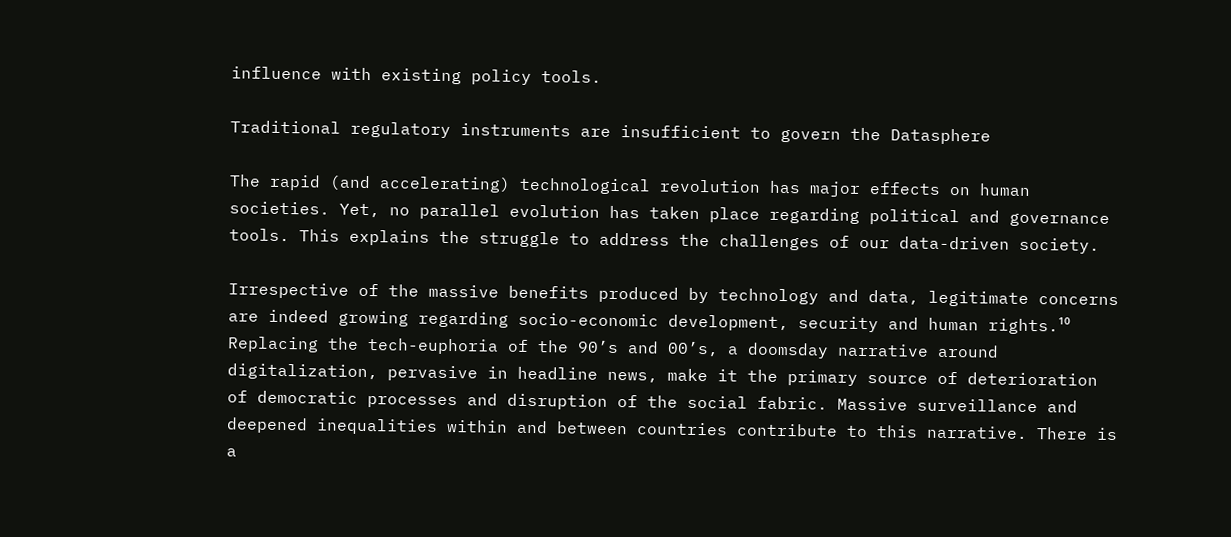influence with existing policy tools.

Traditional regulatory instruments are insufficient to govern the Datasphere

The rapid (and accelerating) technological revolution has major effects on human societies. Yet, no parallel evolution has taken place regarding political and governance tools. This explains the struggle to address the challenges of our data-driven society.

Irrespective of the massive benefits produced by technology and data, legitimate concerns are indeed growing regarding socio-economic development, security and human rights.¹⁰ Replacing the tech-euphoria of the 90’s and 00’s, a doomsday narrative around digitalization, pervasive in headline news, make it the primary source of deterioration of democratic processes and disruption of the social fabric. Massive surveillance and deepened inequalities within and between countries contribute to this narrative. There is a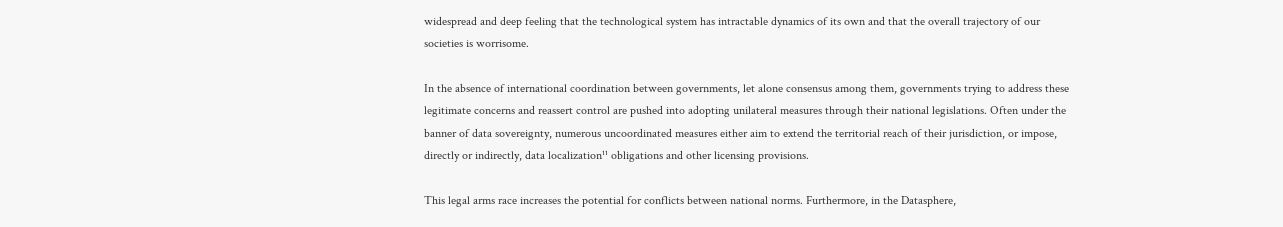widespread and deep feeling that the technological system has intractable dynamics of its own and that the overall trajectory of our societies is worrisome.

In the absence of international coordination between governments, let alone consensus among them, governments trying to address these legitimate concerns and reassert control are pushed into adopting unilateral measures through their national legislations. Often under the banner of data sovereignty, numerous uncoordinated measures either aim to extend the territorial reach of their jurisdiction, or impose, directly or indirectly, data localization¹¹ obligations and other licensing provisions.

This legal arms race increases the potential for conflicts between national norms. Furthermore, in the Datasphere,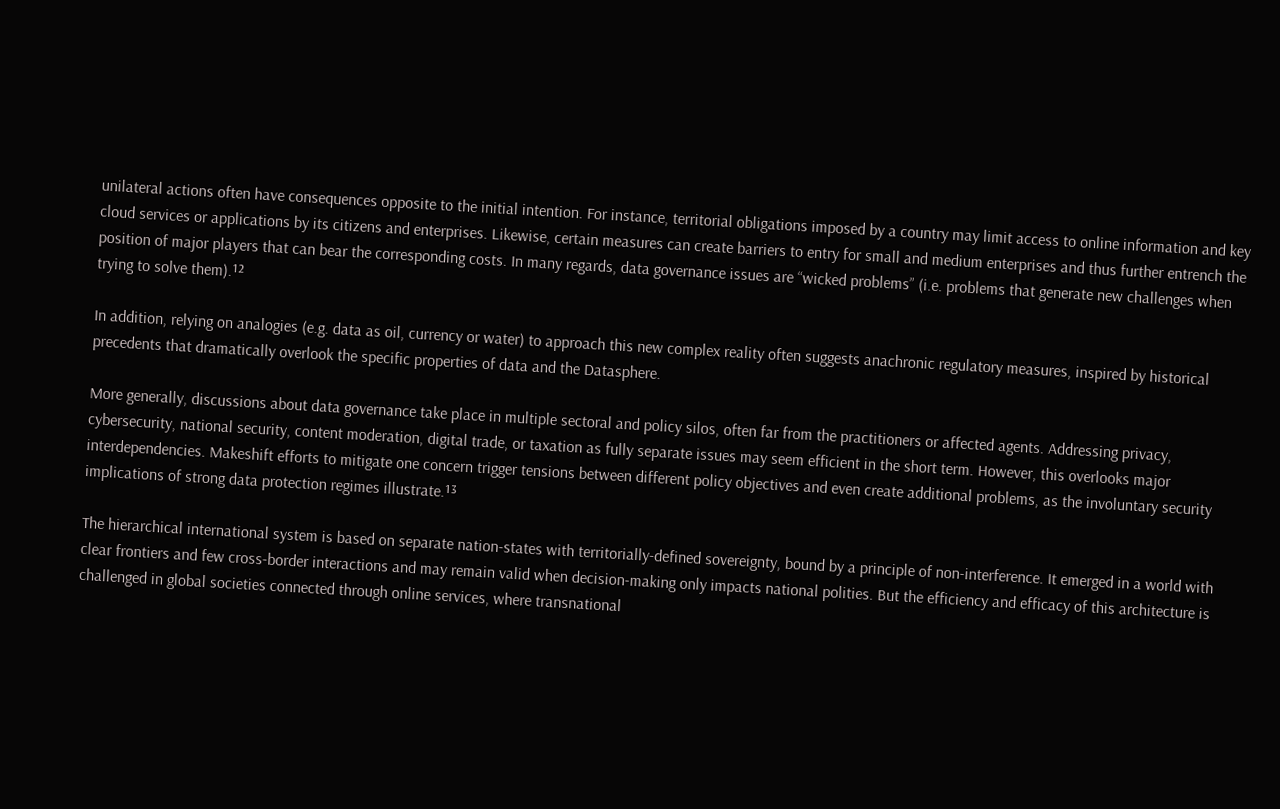unilateral actions often have consequences opposite to the initial intention. For instance, territorial obligations imposed by a country may limit access to online information and key cloud services or applications by its citizens and enterprises. Likewise, certain measures can create barriers to entry for small and medium enterprises and thus further entrench the position of major players that can bear the corresponding costs. In many regards, data governance issues are “wicked problems” (i.e. problems that generate new challenges when trying to solve them).¹²

In addition, relying on analogies (e.g. data as oil, currency or water) to approach this new complex reality often suggests anachronic regulatory measures, inspired by historical precedents that dramatically overlook the specific properties of data and the Datasphere.

More generally, discussions about data governance take place in multiple sectoral and policy silos, often far from the practitioners or affected agents. Addressing privacy, cybersecurity, national security, content moderation, digital trade, or taxation as fully separate issues may seem efficient in the short term. However, this overlooks major interdependencies. Makeshift efforts to mitigate one concern trigger tensions between different policy objectives and even create additional problems, as the involuntary security implications of strong data protection regimes illustrate.¹³

The hierarchical international system is based on separate nation-states with territorially-defined sovereignty, bound by a principle of non-interference. It emerged in a world with clear frontiers and few cross-border interactions and may remain valid when decision-making only impacts national polities. But the efficiency and efficacy of this architecture is challenged in global societies connected through online services, where transnational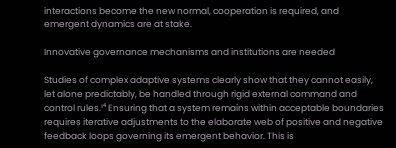interactions become the new normal, cooperation is required, and emergent dynamics are at stake.

Innovative governance mechanisms and institutions are needed

Studies of complex adaptive systems clearly show that they cannot easily, let alone predictably, be handled through rigid external command and control rules.¹⁴ Ensuring that a system remains within acceptable boundaries requires iterative adjustments to the elaborate web of positive and negative feedback loops governing its emergent behavior. This is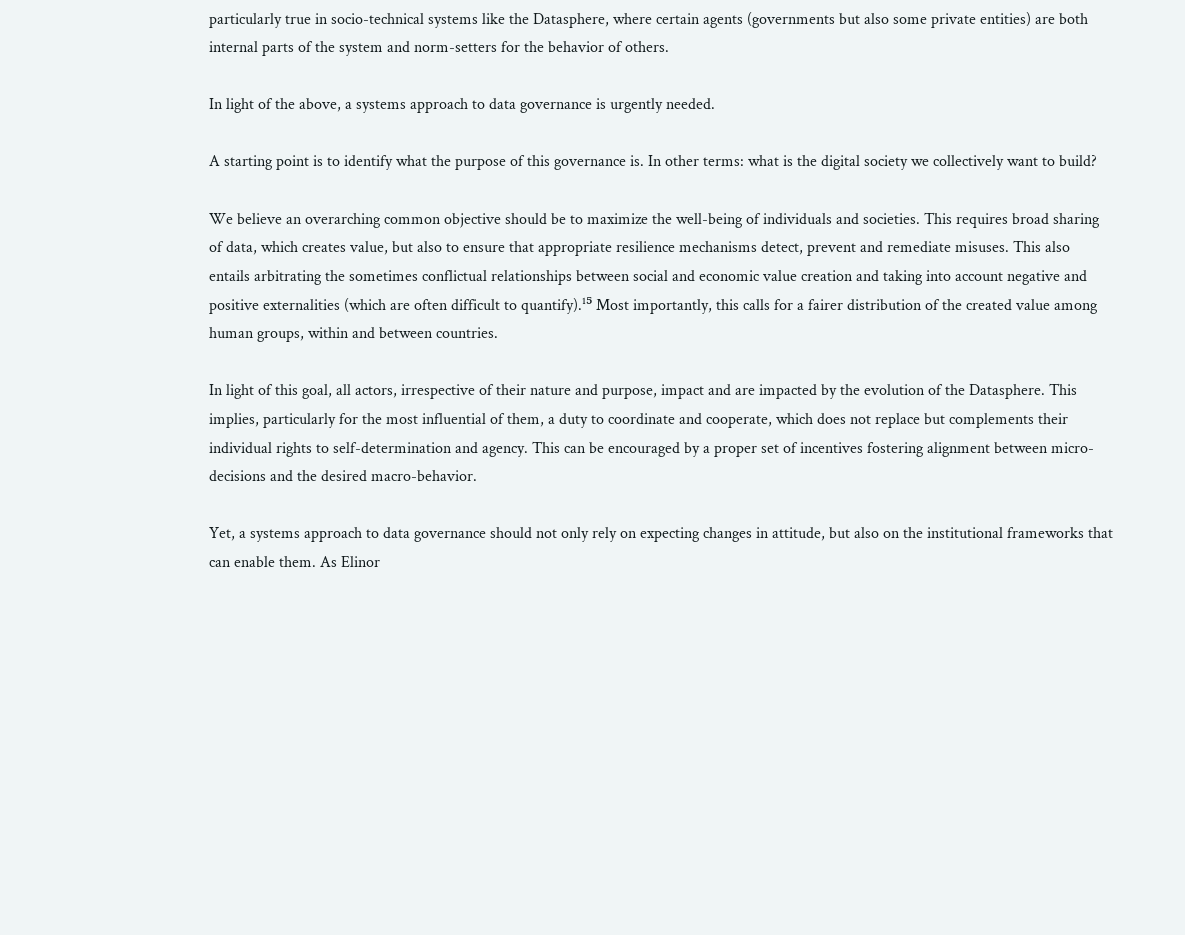particularly true in socio-technical systems like the Datasphere, where certain agents (governments but also some private entities) are both internal parts of the system and norm-setters for the behavior of others.

In light of the above, a systems approach to data governance is urgently needed.

A starting point is to identify what the purpose of this governance is. In other terms: what is the digital society we collectively want to build?

We believe an overarching common objective should be to maximize the well-being of individuals and societies. This requires broad sharing of data, which creates value, but also to ensure that appropriate resilience mechanisms detect, prevent and remediate misuses. This also entails arbitrating the sometimes conflictual relationships between social and economic value creation and taking into account negative and positive externalities (which are often difficult to quantify).¹⁵ Most importantly, this calls for a fairer distribution of the created value among human groups, within and between countries.

In light of this goal, all actors, irrespective of their nature and purpose, impact and are impacted by the evolution of the Datasphere. This implies, particularly for the most influential of them, a duty to coordinate and cooperate, which does not replace but complements their individual rights to self-determination and agency. This can be encouraged by a proper set of incentives fostering alignment between micro-decisions and the desired macro-behavior.

Yet, a systems approach to data governance should not only rely on expecting changes in attitude, but also on the institutional frameworks that can enable them. As Elinor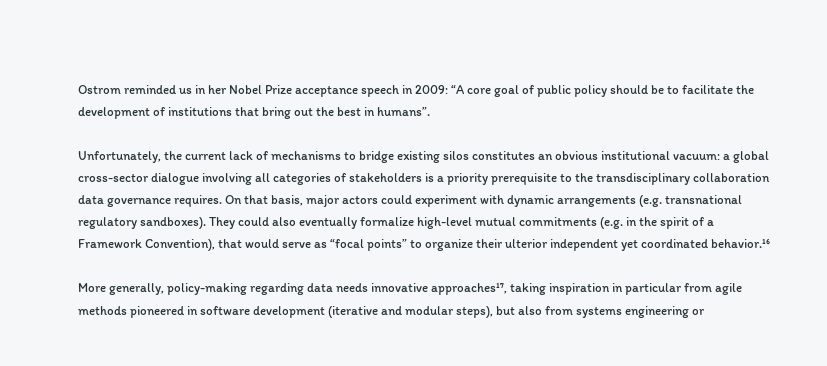Ostrom reminded us in her Nobel Prize acceptance speech in 2009: “A core goal of public policy should be to facilitate the development of institutions that bring out the best in humans”.

Unfortunately, the current lack of mechanisms to bridge existing silos constitutes an obvious institutional vacuum: a global cross-sector dialogue involving all categories of stakeholders is a priority prerequisite to the transdisciplinary collaboration data governance requires. On that basis, major actors could experiment with dynamic arrangements (e.g. transnational regulatory sandboxes). They could also eventually formalize high-level mutual commitments (e.g. in the spirit of a Framework Convention), that would serve as “focal points” to organize their ulterior independent yet coordinated behavior.¹⁶

More generally, policy-making regarding data needs innovative approaches¹⁷, taking inspiration in particular from agile methods pioneered in software development (iterative and modular steps), but also from systems engineering or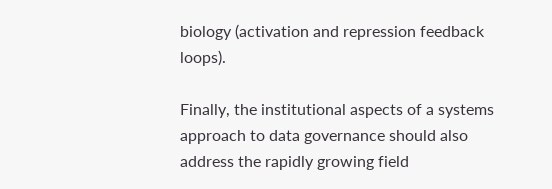biology (activation and repression feedback loops).

Finally, the institutional aspects of a systems approach to data governance should also address the rapidly growing field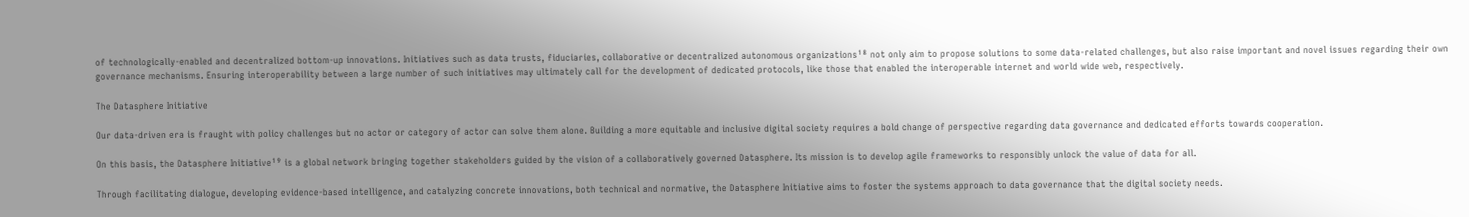of technologically-enabled and decentralized bottom-up innovations. Initiatives such as data trusts, fiduciaries, collaborative or decentralized autonomous organizations¹⁸ not only aim to propose solutions to some data-related challenges, but also raise important and novel issues regarding their own governance mechanisms. Ensuring interoperability between a large number of such initiatives may ultimately call for the development of dedicated protocols, like those that enabled the interoperable internet and world wide web, respectively.

The Datasphere Initiative

Our data-driven era is fraught with policy challenges but no actor or category of actor can solve them alone. Building a more equitable and inclusive digital society requires a bold change of perspective regarding data governance and dedicated efforts towards cooperation.

On this basis, the Datasphere Initiative¹⁹ is a global network bringing together stakeholders guided by the vision of a collaboratively governed Datasphere. Its mission is to develop agile frameworks to responsibly unlock the value of data for all.

Through facilitating dialogue, developing evidence-based intelligence, and catalyzing concrete innovations, both technical and normative, the Datasphere Initiative aims to foster the systems approach to data governance that the digital society needs.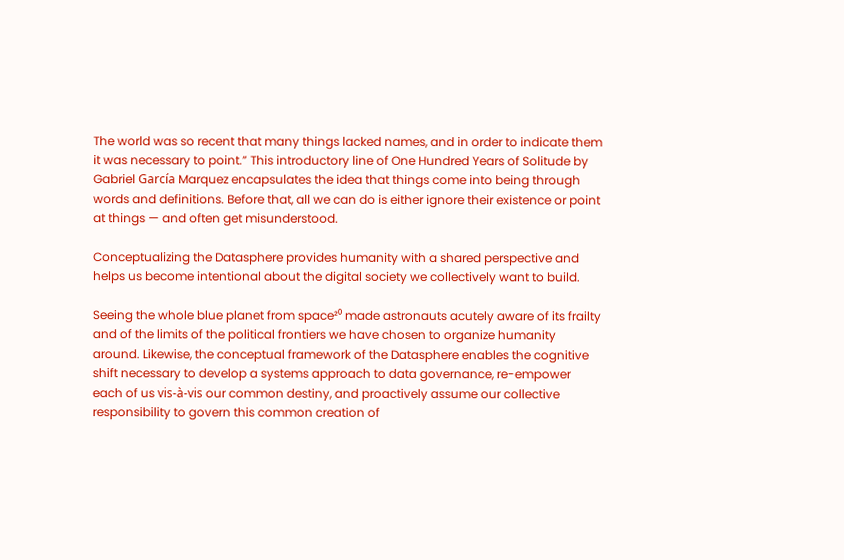The world was so recent that many things lacked names, and in order to indicate them it was necessary to point.” This introductory line of One Hundred Years of Solitude by Gabriel García Marquez encapsulates the idea that things come into being through words and definitions. Before that, all we can do is either ignore their existence or point at things — and often get misunderstood.

Conceptualizing the Datasphere provides humanity with a shared perspective and helps us become intentional about the digital society we collectively want to build.

Seeing the whole blue planet from space²⁰ made astronauts acutely aware of its frailty and of the limits of the political frontiers we have chosen to organize humanity around. Likewise, the conceptual framework of the Datasphere enables the cognitive shift necessary to develop a systems approach to data governance, re-empower each of us vis-à-vis our common destiny, and proactively assume our collective responsibility to govern this common creation of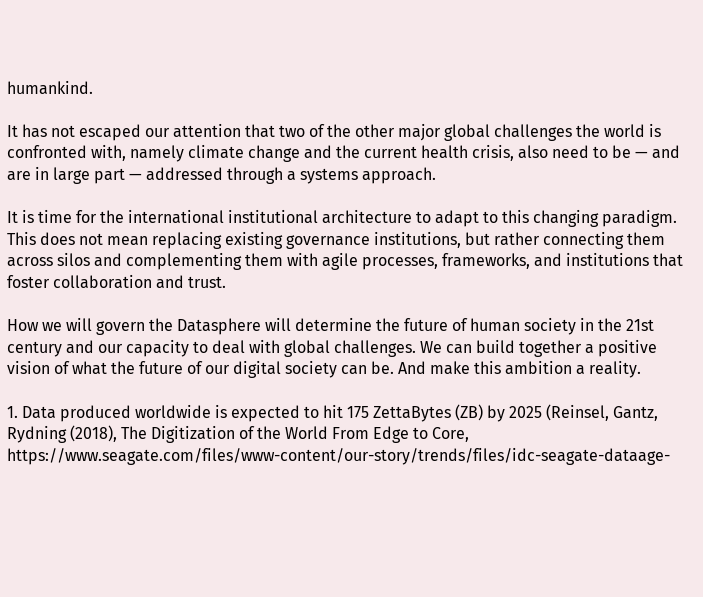humankind.

It has not escaped our attention that two of the other major global challenges the world is confronted with, namely climate change and the current health crisis, also need to be — and are in large part — addressed through a systems approach.

It is time for the international institutional architecture to adapt to this changing paradigm. This does not mean replacing existing governance institutions, but rather connecting them across silos and complementing them with agile processes, frameworks, and institutions that foster collaboration and trust.

How we will govern the Datasphere will determine the future of human society in the 21st century and our capacity to deal with global challenges. We can build together a positive vision of what the future of our digital society can be. And make this ambition a reality.

1. Data produced worldwide is expected to hit 175 ZettaBytes (ZB) by 2025 (Reinsel, Gantz, Rydning (2018), The Digitization of the World From Edge to Core, https://www.seagate.com/files/www-content/our-story/trends/files/idc-seagate-dataage-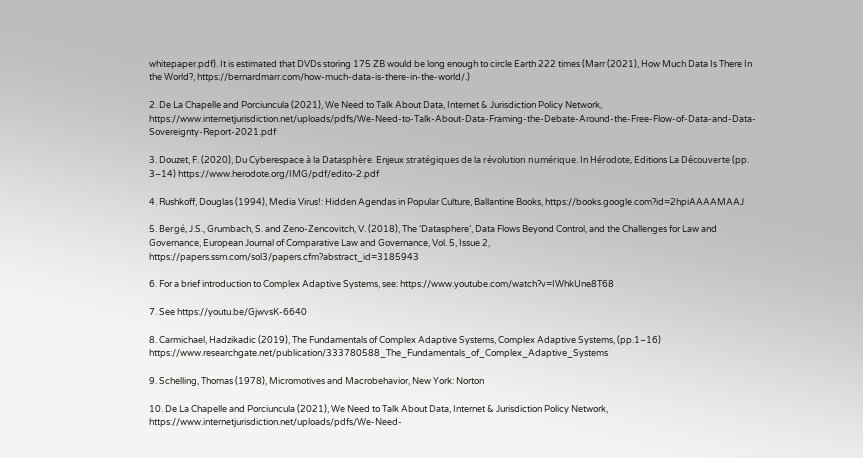whitepaper.pdf). It is estimated that DVDs storing 175 ZB would be long enough to circle Earth 222 times (Marr (2021), How Much Data Is There In the World?, https://bernardmarr.com/how-much-data-is-there-in-the-world/.)

2. De La Chapelle and Porciuncula (2021), We Need to Talk About Data, Internet & Jurisdiction Policy Network, https://www.internetjurisdiction.net/uploads/pdfs/We-Need-to-Talk-About-Data-Framing-the-Debate-Around-the-Free-Flow-of-Data-and-Data-Sovereignty-Report-2021.pdf

3. Douzet, F. (2020), Du Cyberespace à la Datasphère. Enjeux stratégiques de la révolution numérique. In Hérodote, Editions La Découverte (pp. 3–14) https://www.herodote.org/IMG/pdf/edito-2.pdf

4. Rushkoff, Douglas (1994), Media Virus!: Hidden Agendas in Popular Culture, Ballantine Books, https://books.google.com?id=2hpiAAAAMAAJ

5. Bergé, J.S., Grumbach, S. and Zeno-Zencovitch, V. (2018), The ‘Datasphere’, Data Flows Beyond Control, and the Challenges for Law and Governance, European Journal of Comparative Law and Governance, Vol. 5, Issue 2, https://papers.ssrn.com/sol3/papers.cfm?abstract_id=3185943

6. For a brief introduction to Complex Adaptive Systems, see: https://www.youtube.com/watch?v=IWhkUne8T68

7. See https://youtu.be/GjwvsK-6640

8. Carmichael, Hadzikadic (2019), The Fundamentals of Complex Adaptive Systems, Complex Adaptive Systems, (pp.1–16) https://www.researchgate.net/publication/333780588_The_Fundamentals_of_Complex_Adaptive_Systems

9. Schelling, Thomas (1978), Micromotives and Macrobehavior, New York: Norton

10. De La Chapelle and Porciuncula (2021), We Need to Talk About Data, Internet & Jurisdiction Policy Network, https://www.internetjurisdiction.net/uploads/pdfs/We-Need-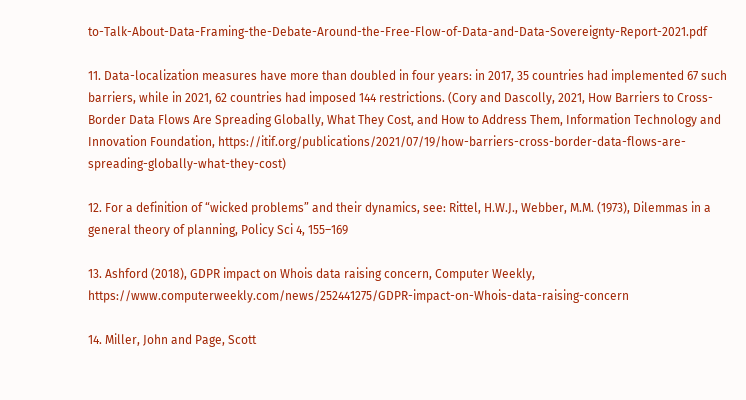to-Talk-About-Data-Framing-the-Debate-Around-the-Free-Flow-of-Data-and-Data-Sovereignty-Report-2021.pdf

11. Data-localization measures have more than doubled in four years: in 2017, 35 countries had implemented 67 such barriers, while in 2021, 62 countries had imposed 144 restrictions. (Cory and Dascolly, 2021, How Barriers to Cross-Border Data Flows Are Spreading Globally, What They Cost, and How to Address Them, Information Technology and Innovation Foundation, https://itif.org/publications/2021/07/19/how-barriers-cross-border-data-flows-are-spreading-globally-what-they-cost)

12. For a definition of “wicked problems” and their dynamics, see: Rittel, H.W.J., Webber, M.M. (1973), Dilemmas in a general theory of planning, Policy Sci 4, 155–169

13. Ashford (2018), GDPR impact on Whois data raising concern, Computer Weekly, https://www.computerweekly.com/news/252441275/GDPR-impact-on-Whois-data-raising-concern

14. Miller, John and Page, Scott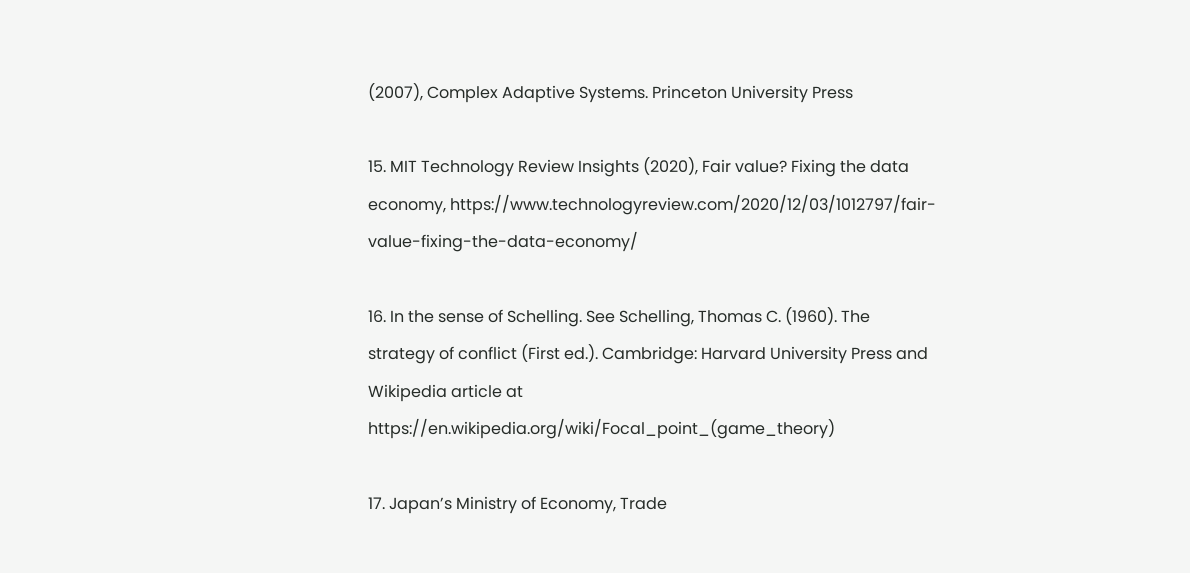(2007), Complex Adaptive Systems. Princeton University Press

15. MIT Technology Review Insights (2020), Fair value? Fixing the data economy, https://www.technologyreview.com/2020/12/03/1012797/fair-value-fixing-the-data-economy/

16. In the sense of Schelling. See Schelling, Thomas C. (1960). The strategy of conflict (First ed.). Cambridge: Harvard University Press and Wikipedia article at https://en.wikipedia.org/wiki/Focal_point_(game_theory)

17. Japan’s Ministry of Economy, Trade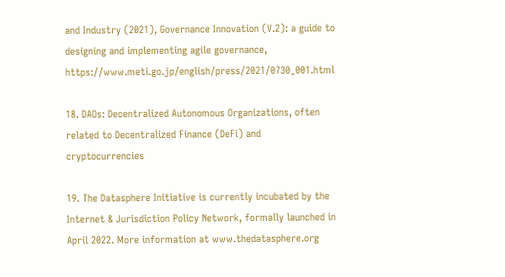and Industry (2021), Governance Innovation (V.2): a guide to designing and implementing agile governance, https://www.meti.go.jp/english/press/2021/0730_001.html

18. DAOs: Decentralized Autonomous Organizations, often related to Decentralized Finance (DeFi) and cryptocurrencies

19. The Datasphere Initiative is currently incubated by the Internet & Jurisdiction Policy Network, formally launched in April 2022. More information at www.thedatasphere.org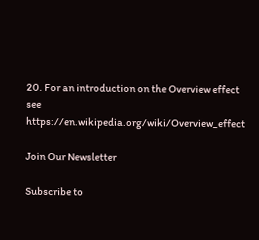20. For an introduction on the Overview effect see https://en.wikipedia.org/wiki/Overview_effect

Join Our Newsletter

Subscribe to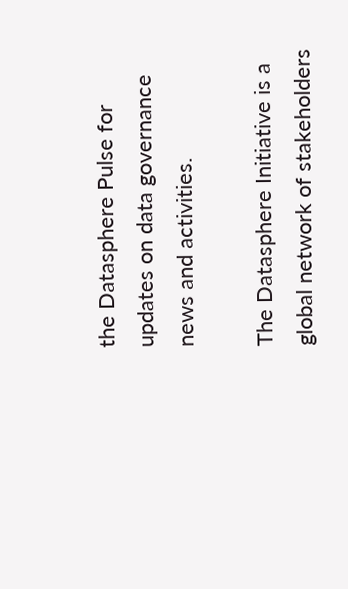the Datasphere Pulse for updates on data governance news and activities.

The Datasphere Initiative is a global network of stakeholders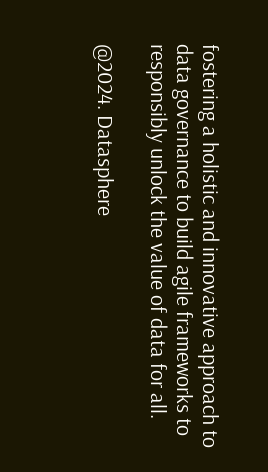fostering a holistic and innovative approach to data governance to build agile frameworks to responsibly unlock the value of data for all.

@2024. Datasphere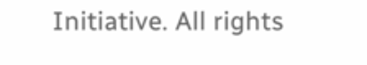Initiative. All rights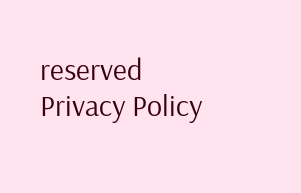reserved
Privacy Policy